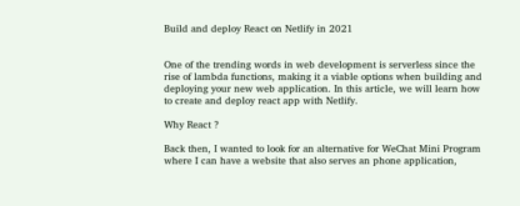Build and deploy React on Netlify in 2021


One of the trending words in web development is serverless since the rise of lambda functions, making it a viable options when building and deploying your new web application. In this article, we will learn how to create and deploy react app with Netlify.

Why React ?

Back then, I wanted to look for an alternative for WeChat Mini Program where I can have a website that also serves an phone application,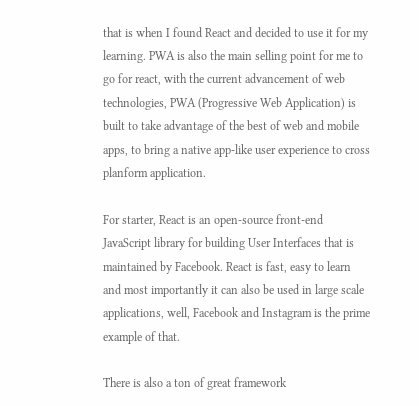that is when I found React and decided to use it for my learning. PWA is also the main selling point for me to go for react, with the current advancement of web technologies, PWA (Progressive Web Application) is built to take advantage of the best of web and mobile apps, to bring a native app-like user experience to cross planform application.

For starter, React is an open-source front-end JavaScript library for building User Interfaces that is maintained by Facebook. React is fast, easy to learn and most importantly it can also be used in large scale applications, well, Facebook and Instagram is the prime example of that.

There is also a ton of great framework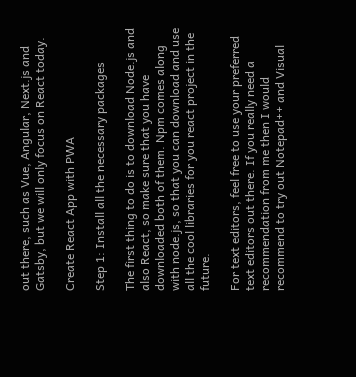out there, such as Vue, Angular, Next.js and Gatsby, but we will only focus on React today.

Create React App with PWA

Step 1: Install all the necessary packages

The first thing to do is to download Node.js and also React, so make sure that you have downloaded both of them. Npm comes along with node.js, so that you can download and use all the cool libraries for you react project in the future.

For text editors, feel free to use your preferred text editors out there. If you really need a recommendation from me then I would recommend to try out Notepad++ and Visual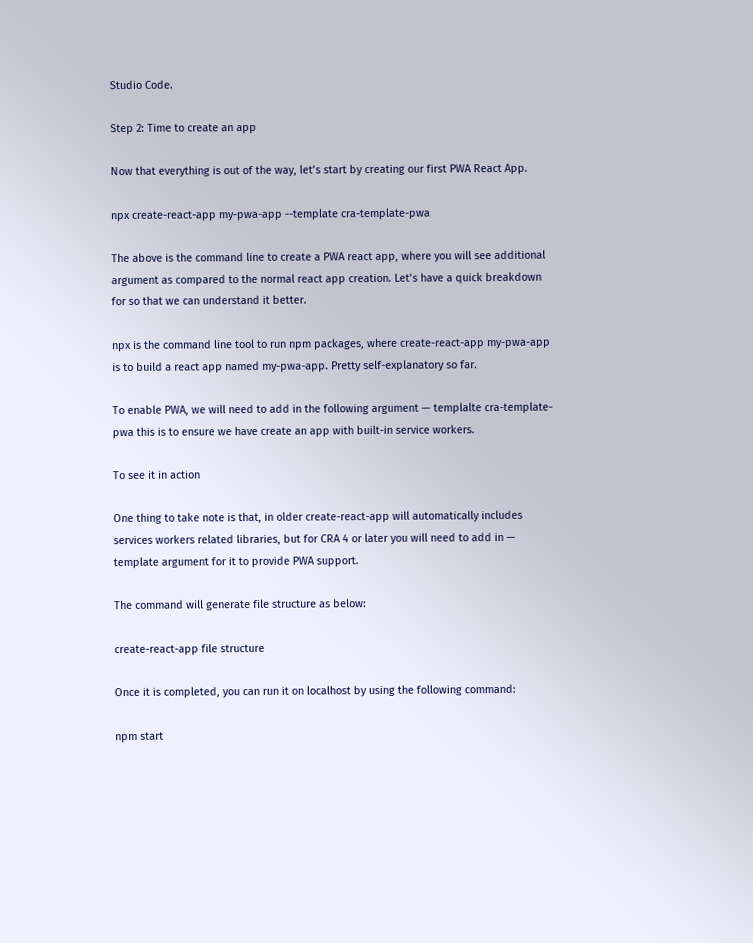Studio Code.

Step 2: Time to create an app

Now that everything is out of the way, let’s start by creating our first PWA React App.

npx create-react-app my-pwa-app --template cra-template-pwa

The above is the command line to create a PWA react app, where you will see additional argument as compared to the normal react app creation. Let’s have a quick breakdown for so that we can understand it better.

npx is the command line tool to run npm packages, where create-react-app my-pwa-app is to build a react app named my-pwa-app. Pretty self-explanatory so far.

To enable PWA, we will need to add in the following argument — templalte cra-template-pwa this is to ensure we have create an app with built-in service workers.

To see it in action

One thing to take note is that, in older create-react-app will automatically includes services workers related libraries, but for CRA 4 or later you will need to add in — template argument for it to provide PWA support.

The command will generate file structure as below:

create-react-app file structure

Once it is completed, you can run it on localhost by using the following command:

npm start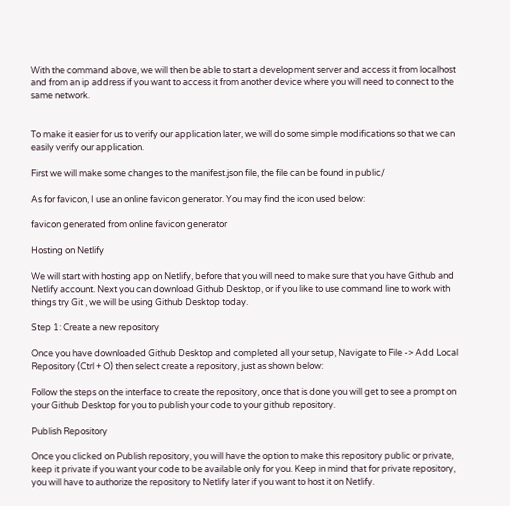With the command above, we will then be able to start a development server and access it from localhost and from an ip address if you want to access it from another device where you will need to connect to the same network.


To make it easier for us to verify our application later, we will do some simple modifications so that we can easily verify our application.

First we will make some changes to the manifest.json file, the file can be found in public/

As for favicon, I use an online favicon generator. You may find the icon used below:

favicon generated from online favicon generator

Hosting on Netlify

We will start with hosting app on Netlify, before that you will need to make sure that you have Github and Netlify account. Next you can download Github Desktop, or if you like to use command line to work with things try Git , we will be using Github Desktop today.

Step 1: Create a new repository

Once you have downloaded Github Desktop and completed all your setup, Navigate to File -> Add Local Repository (Ctrl + O) then select create a repository, just as shown below:

Follow the steps on the interface to create the repository, once that is done you will get to see a prompt on your Github Desktop for you to publish your code to your github repository.

Publish Repository

Once you clicked on Publish repository, you will have the option to make this repository public or private, keep it private if you want your code to be available only for you. Keep in mind that for private repository, you will have to authorize the repository to Netlify later if you want to host it on Netlify.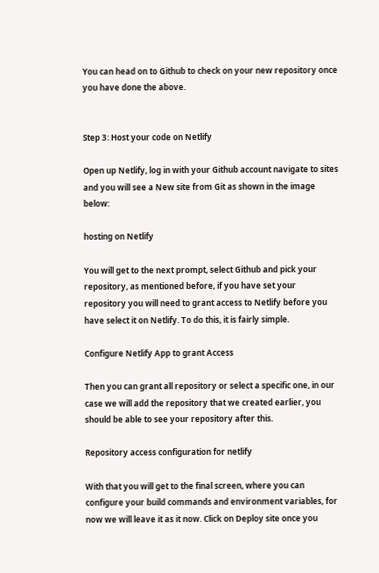You can head on to Github to check on your new repository once you have done the above.


Step 3: Host your code on Netlify

Open up Netlify, log in with your Github account navigate to sites and you will see a New site from Git as shown in the image below:

hosting on Netlify

You will get to the next prompt, select Github and pick your repository, as mentioned before, if you have set your repository you will need to grant access to Netlify before you have select it on Netlify. To do this, it is fairly simple.

Configure Netlify App to grant Access

Then you can grant all repository or select a specific one, in our case we will add the repository that we created earlier, you should be able to see your repository after this.

Repository access configuration for netlify

With that you will get to the final screen, where you can configure your build commands and environment variables, for now we will leave it as it now. Click on Deploy site once you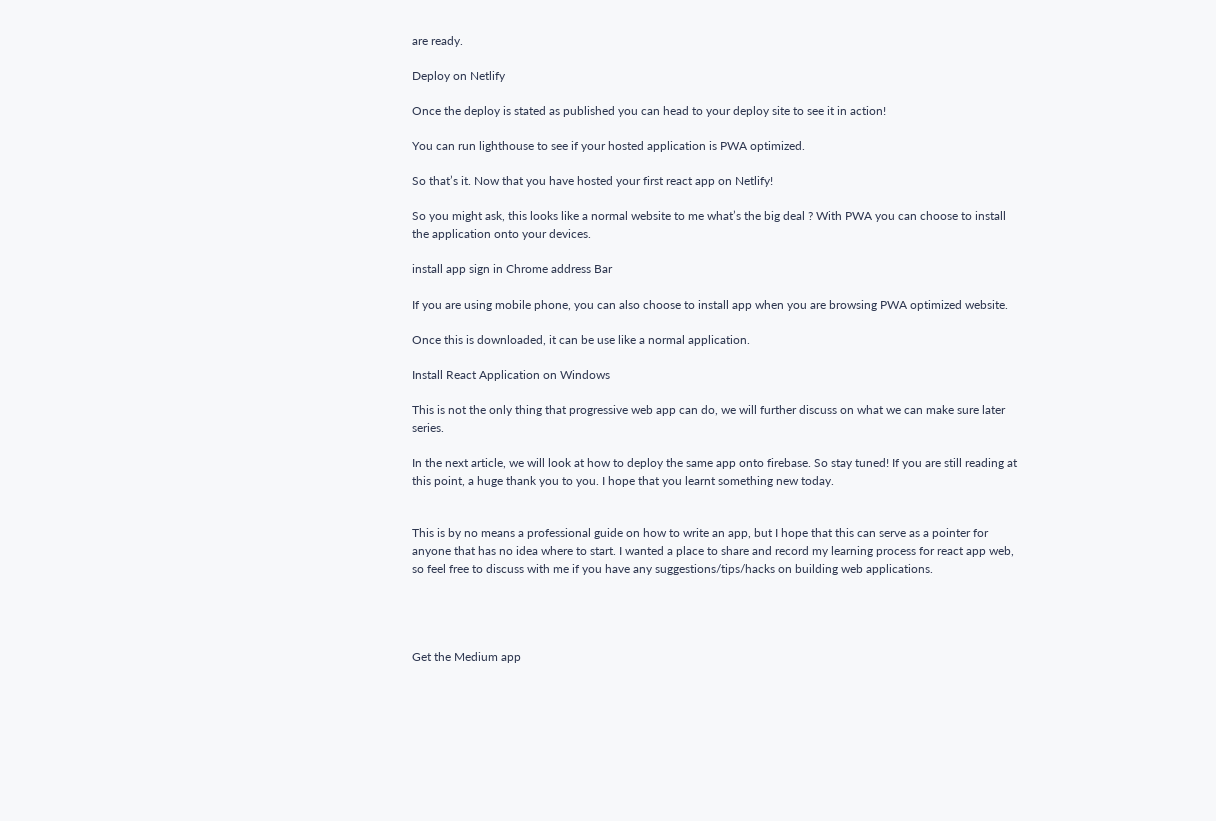are ready.

Deploy on Netlify

Once the deploy is stated as published you can head to your deploy site to see it in action!

You can run lighthouse to see if your hosted application is PWA optimized.

So that’s it. Now that you have hosted your first react app on Netlify!

So you might ask, this looks like a normal website to me what’s the big deal ? With PWA you can choose to install the application onto your devices.

install app sign in Chrome address Bar

If you are using mobile phone, you can also choose to install app when you are browsing PWA optimized website.

Once this is downloaded, it can be use like a normal application.

Install React Application on Windows

This is not the only thing that progressive web app can do, we will further discuss on what we can make sure later series.

In the next article, we will look at how to deploy the same app onto firebase. So stay tuned! If you are still reading at this point, a huge thank you to you. I hope that you learnt something new today.


This is by no means a professional guide on how to write an app, but I hope that this can serve as a pointer for anyone that has no idea where to start. I wanted a place to share and record my learning process for react app web, so feel free to discuss with me if you have any suggestions/tips/hacks on building web applications.




Get the Medium app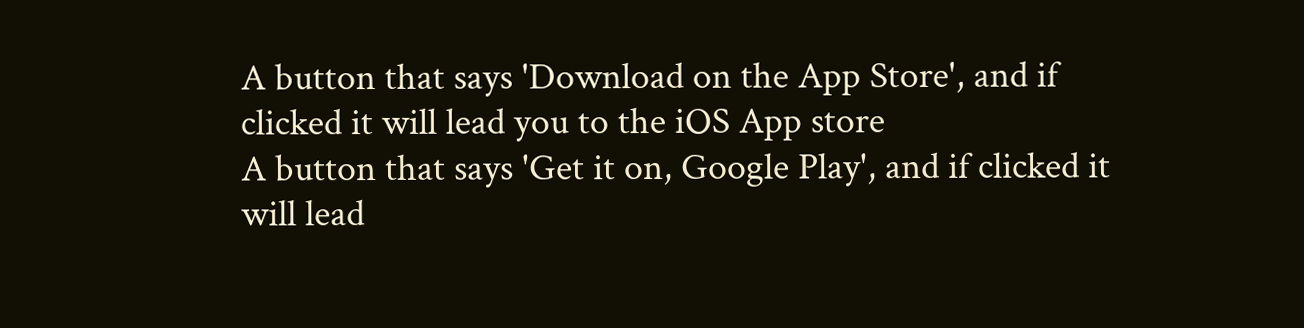A button that says 'Download on the App Store', and if clicked it will lead you to the iOS App store
A button that says 'Get it on, Google Play', and if clicked it will lead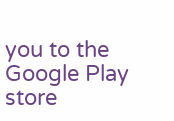you to the Google Play store